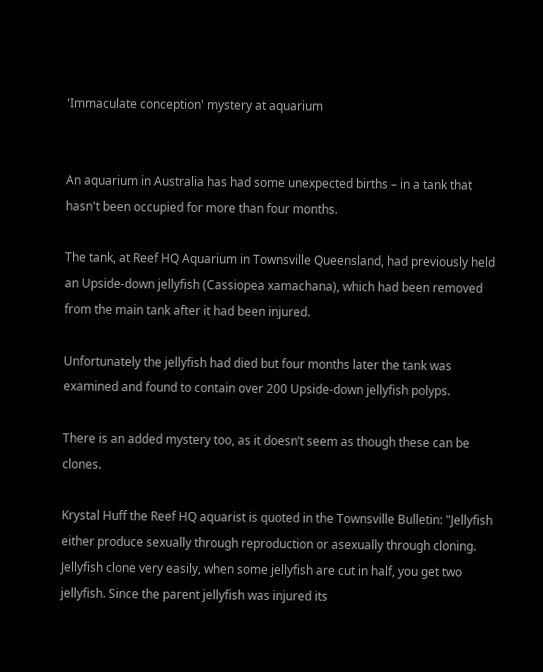'Immaculate conception' mystery at aquarium


An aquarium in Australia has had some unexpected births – in a tank that hasn't been occupied for more than four months.

The tank, at Reef HQ Aquarium in Townsville Queensland, had previously held an Upside-down jellyfish (Cassiopea xamachana), which had been removed from the main tank after it had been injured.

Unfortunately the jellyfish had died but four months later the tank was examined and found to contain over 200 Upside-down jellyfish polyps.

There is an added mystery too, as it doesn’t seem as though these can be clones.

Krystal Huff the Reef HQ aquarist is quoted in the Townsville Bulletin: "Jellyfish either produce sexually through reproduction or asexually through cloning. Jellyfish clone very easily, when some jellyfish are cut in half, you get two jellyfish. Since the parent jellyfish was injured its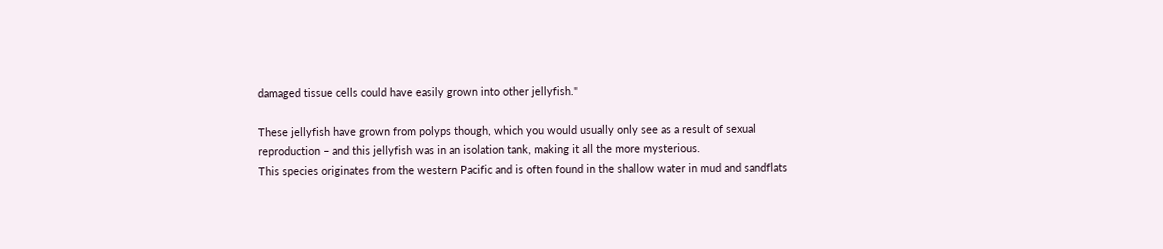damaged tissue cells could have easily grown into other jellyfish."

These jellyfish have grown from polyps though, which you would usually only see as a result of sexual reproduction – and this jellyfish was in an isolation tank, making it all the more mysterious.
This species originates from the western Pacific and is often found in the shallow water in mud and sandflats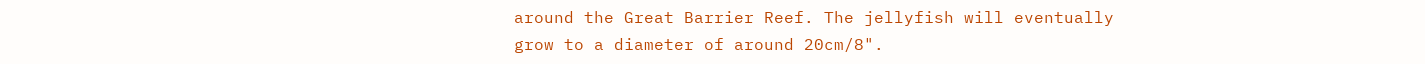around the Great Barrier Reef. The jellyfish will eventually grow to a diameter of around 20cm/8".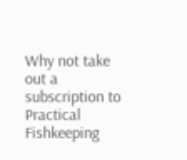Why not take out a subscription to Practical Fishkeeping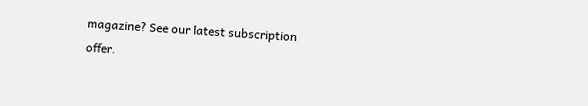magazine? See our latest subscription offer.